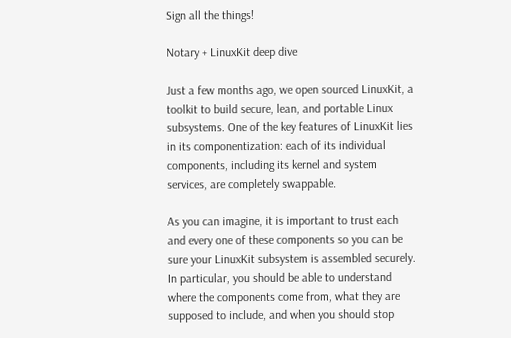Sign all the things!

Notary + LinuxKit deep dive

Just a few months ago, we open sourced LinuxKit, a toolkit to build secure, lean, and portable Linux subsystems. One of the key features of LinuxKit lies in its componentization: each of its individual components, including its kernel and system services, are completely swappable.

As you can imagine, it is important to trust each and every one of these components so you can be sure your LinuxKit subsystem is assembled securely. In particular, you should be able to understand where the components come from, what they are supposed to include, and when you should stop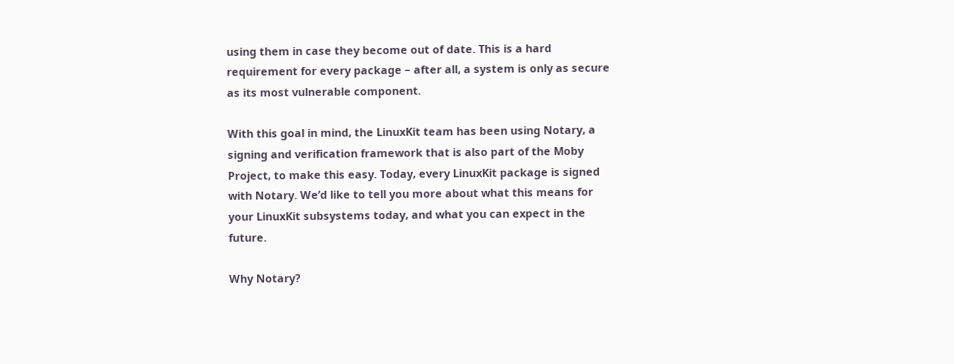using them in case they become out of date. This is a hard requirement for every package – after all, a system is only as secure as its most vulnerable component.

With this goal in mind, the LinuxKit team has been using Notary, a signing and verification framework that is also part of the Moby Project, to make this easy. Today, every LinuxKit package is signed with Notary. We’d like to tell you more about what this means for your LinuxKit subsystems today, and what you can expect in the future.

Why Notary?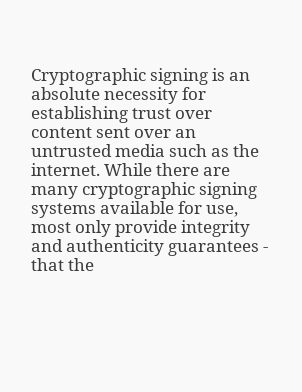Cryptographic signing is an absolute necessity for establishing trust over content sent over an untrusted media such as the internet. While there are many cryptographic signing systems available for use, most only provide integrity and authenticity guarantees - that the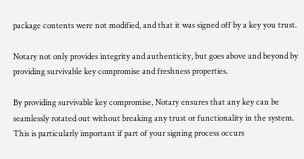package contents were not modified, and that it was signed off by a key you trust.

Notary not only provides integrity and authenticity, but goes above and beyond by providing survivable key compromise and freshness properties.

By providing survivable key compromise, Notary ensures that any key can be seamlessly rotated out without breaking any trust or functionality in the system. This is particularly important if part of your signing process occurs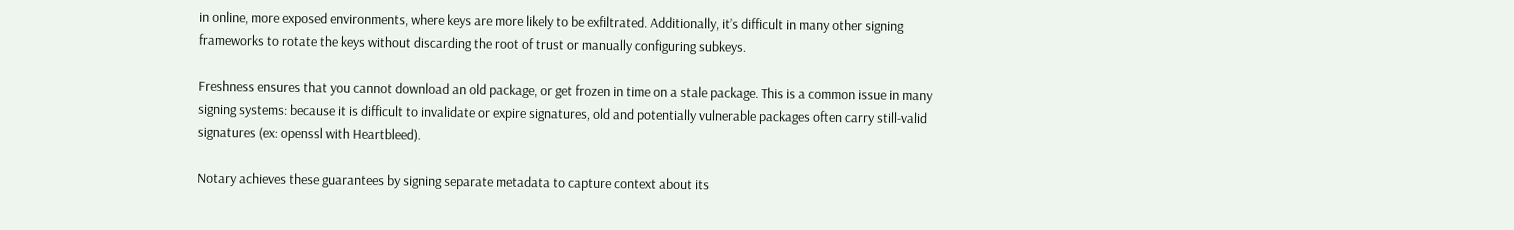in online, more exposed environments, where keys are more likely to be exfiltrated. Additionally, it’s difficult in many other signing frameworks to rotate the keys without discarding the root of trust or manually configuring subkeys.

Freshness ensures that you cannot download an old package, or get frozen in time on a stale package. This is a common issue in many signing systems: because it is difficult to invalidate or expire signatures, old and potentially vulnerable packages often carry still-valid signatures (ex: openssl with Heartbleed).

Notary achieves these guarantees by signing separate metadata to capture context about its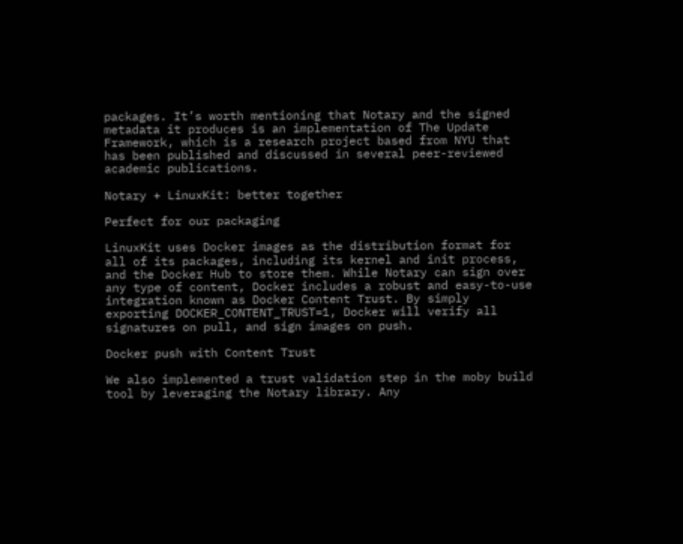packages. It’s worth mentioning that Notary and the signed metadata it produces is an implementation of The Update Framework, which is a research project based from NYU that has been published and discussed in several peer-reviewed academic publications.

Notary + LinuxKit: better together

Perfect for our packaging

LinuxKit uses Docker images as the distribution format for all of its packages, including its kernel and init process, and the Docker Hub to store them. While Notary can sign over any type of content, Docker includes a robust and easy-to-use integration known as Docker Content Trust. By simply exporting DOCKER_CONTENT_TRUST=1, Docker will verify all signatures on pull, and sign images on push.

Docker push with Content Trust

We also implemented a trust validation step in the moby build tool by leveraging the Notary library. Any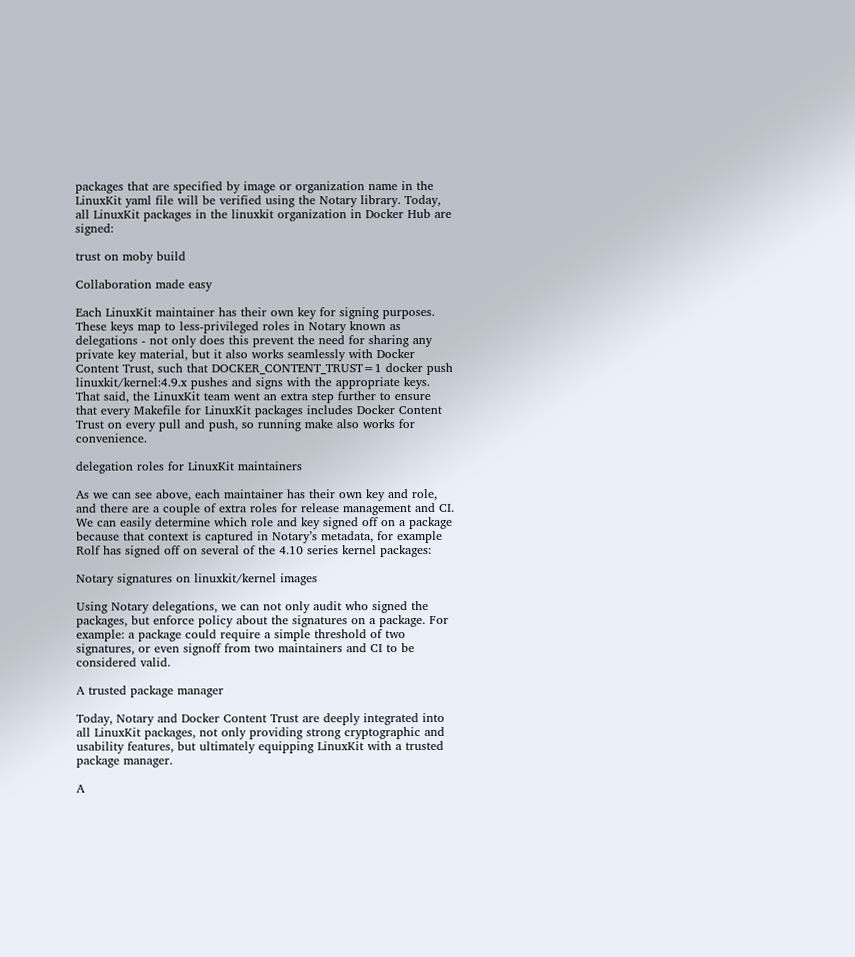packages that are specified by image or organization name in the LinuxKit yaml file will be verified using the Notary library. Today, all LinuxKit packages in the linuxkit organization in Docker Hub are signed:

trust on moby build

Collaboration made easy

Each LinuxKit maintainer has their own key for signing purposes. These keys map to less-privileged roles in Notary known as delegations - not only does this prevent the need for sharing any private key material, but it also works seamlessly with Docker Content Trust, such that DOCKER_CONTENT_TRUST=1 docker push linuxkit/kernel:4.9.x pushes and signs with the appropriate keys. That said, the LinuxKit team went an extra step further to ensure that every Makefile for LinuxKit packages includes Docker Content Trust on every pull and push, so running make also works for convenience.

delegation roles for LinuxKit maintainers

As we can see above, each maintainer has their own key and role, and there are a couple of extra roles for release management and CI. We can easily determine which role and key signed off on a package because that context is captured in Notary’s metadata, for example Rolf has signed off on several of the 4.10 series kernel packages:

Notary signatures on linuxkit/kernel images

Using Notary delegations, we can not only audit who signed the packages, but enforce policy about the signatures on a package. For example: a package could require a simple threshold of two signatures, or even signoff from two maintainers and CI to be considered valid.

A trusted package manager

Today, Notary and Docker Content Trust are deeply integrated into all LinuxKit packages, not only providing strong cryptographic and usability features, but ultimately equipping LinuxKit with a trusted package manager.

A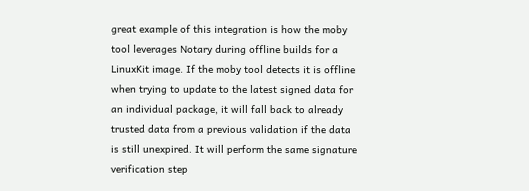great example of this integration is how the moby tool leverages Notary during offline builds for a LinuxKit image. If the moby tool detects it is offline when trying to update to the latest signed data for an individual package, it will fall back to already trusted data from a previous validation if the data is still unexpired. It will perform the same signature verification step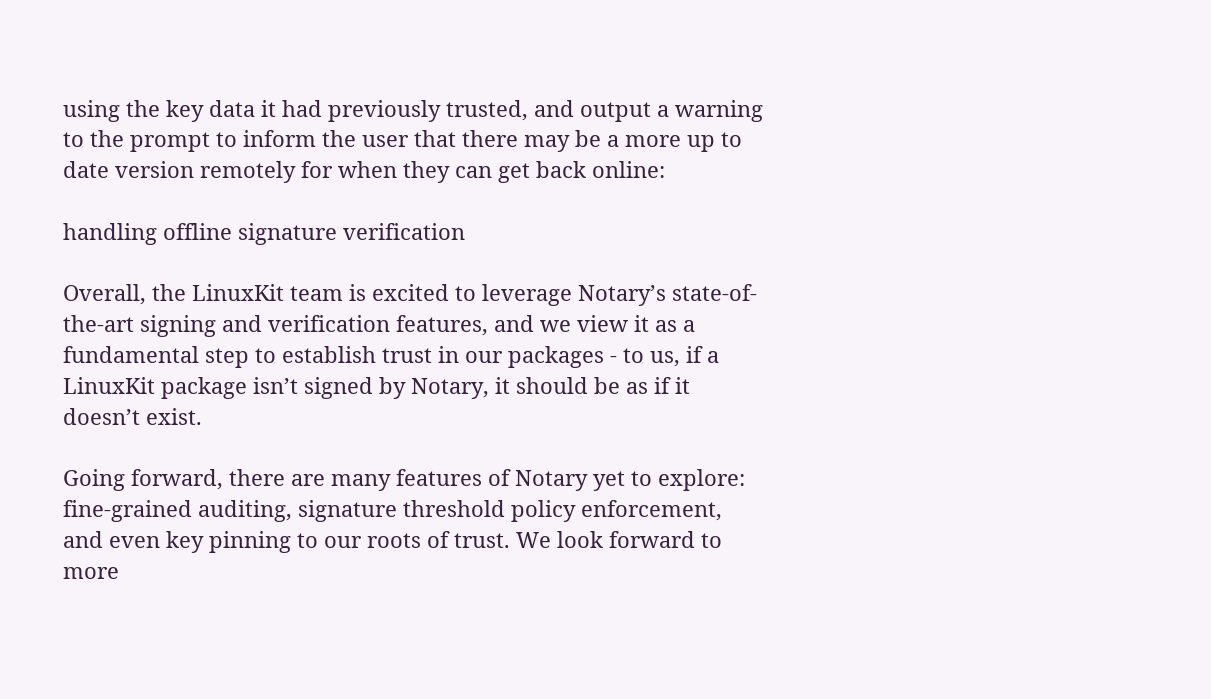using the key data it had previously trusted, and output a warning to the prompt to inform the user that there may be a more up to date version remotely for when they can get back online:

handling offline signature verification

Overall, the LinuxKit team is excited to leverage Notary’s state-of-the-art signing and verification features, and we view it as a fundamental step to establish trust in our packages - to us, if a LinuxKit package isn’t signed by Notary, it should be as if it doesn’t exist.

Going forward, there are many features of Notary yet to explore: fine-grained auditing, signature threshold policy enforcement, and even key pinning to our roots of trust. We look forward to more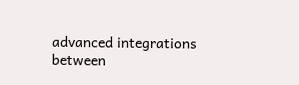advanced integrations between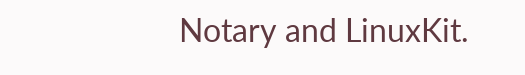Notary and LinuxKit.